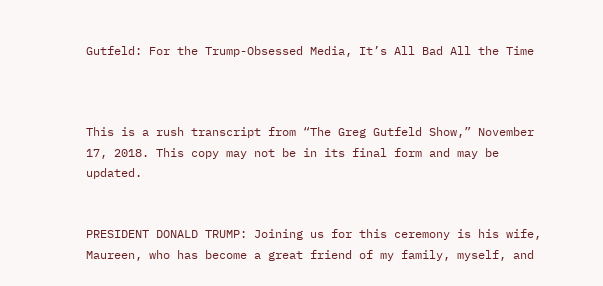Gutfeld: For the Trump-Obsessed Media, It’s All Bad All the Time



This is a rush transcript from “The Greg Gutfeld Show,” November 17, 2018. This copy may not be in its final form and may be updated.


PRESIDENT DONALD TRUMP: Joining us for this ceremony is his wife, Maureen, who has become a great friend of my family, myself, and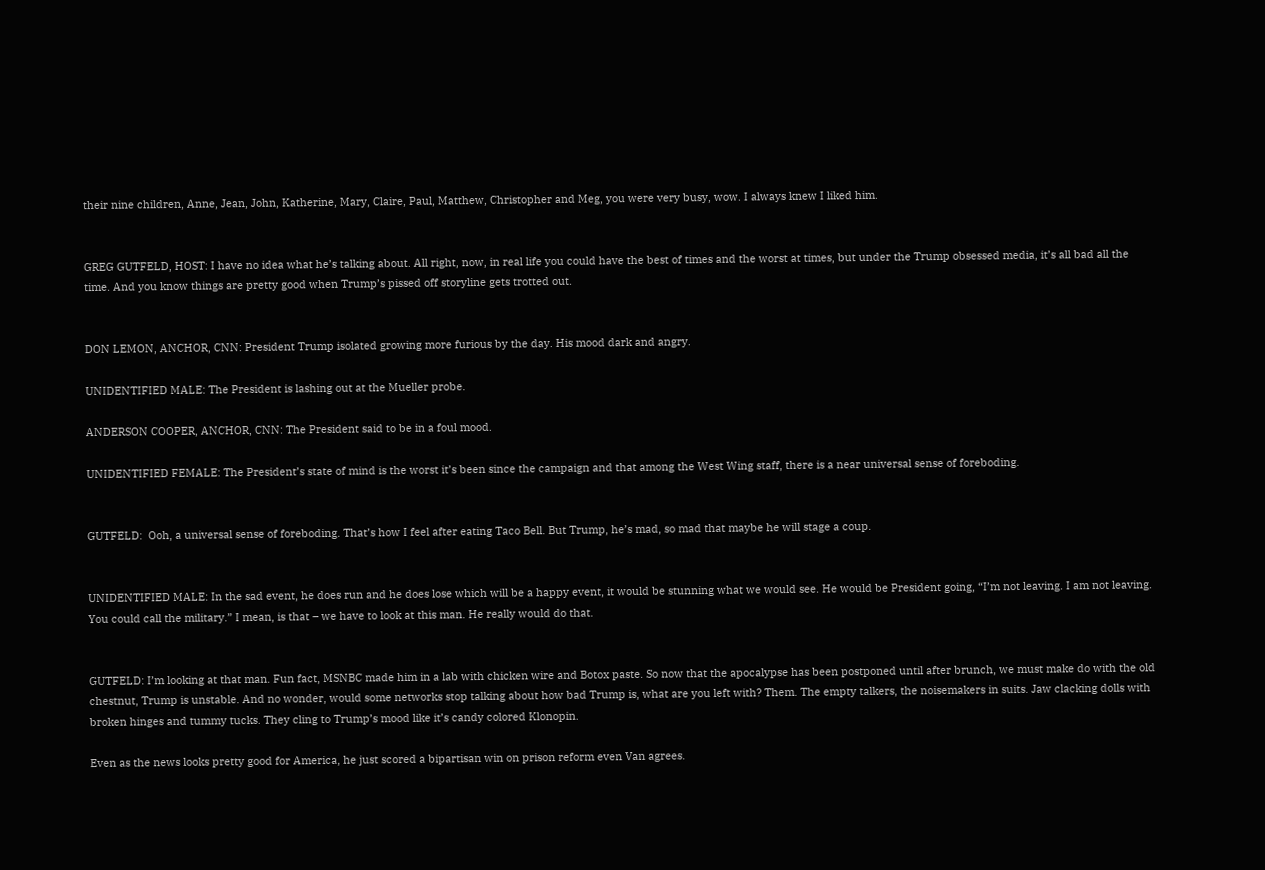their nine children, Anne, Jean, John, Katherine, Mary, Claire, Paul, Matthew, Christopher and Meg, you were very busy, wow. I always knew I liked him.


GREG GUTFELD, HOST: I have no idea what he’s talking about. All right, now, in real life you could have the best of times and the worst at times, but under the Trump obsessed media, it’s all bad all the time. And you know things are pretty good when Trump’s pissed off storyline gets trotted out.


DON LEMON, ANCHOR, CNN: President Trump isolated growing more furious by the day. His mood dark and angry.

UNIDENTIFIED MALE: The President is lashing out at the Mueller probe.

ANDERSON COOPER, ANCHOR, CNN: The President said to be in a foul mood.

UNIDENTIFIED FEMALE: The President’s state of mind is the worst it’s been since the campaign and that among the West Wing staff, there is a near universal sense of foreboding.


GUTFELD:  Ooh, a universal sense of foreboding. That’s how I feel after eating Taco Bell. But Trump, he’s mad, so mad that maybe he will stage a coup.


UNIDENTIFIED MALE: In the sad event, he does run and he does lose which will be a happy event, it would be stunning what we would see. He would be President going, “I’m not leaving. I am not leaving. You could call the military.” I mean, is that – we have to look at this man. He really would do that.


GUTFELD: I’m looking at that man. Fun fact, MSNBC made him in a lab with chicken wire and Botox paste. So now that the apocalypse has been postponed until after brunch, we must make do with the old chestnut, Trump is unstable. And no wonder, would some networks stop talking about how bad Trump is, what are you left with? Them. The empty talkers, the noisemakers in suits. Jaw clacking dolls with broken hinges and tummy tucks. They cling to Trump’s mood like it’s candy colored Klonopin.

Even as the news looks pretty good for America, he just scored a bipartisan win on prison reform even Van agrees.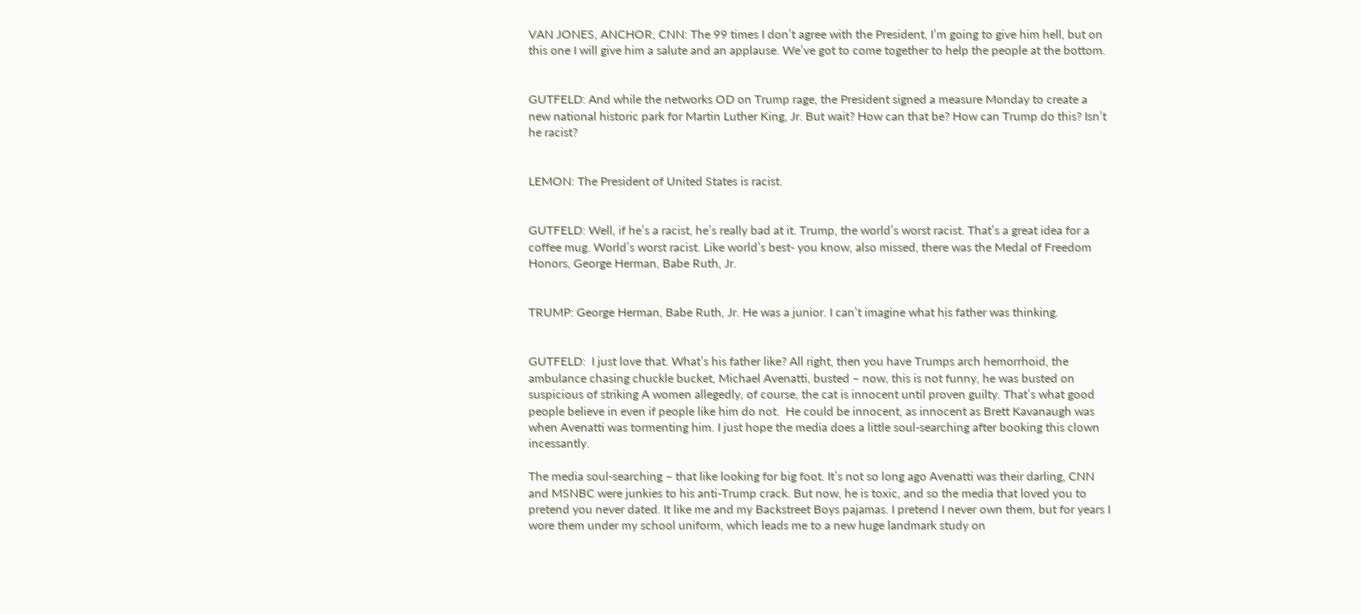VAN JONES, ANCHOR, CNN: The 99 times I don’t agree with the President, I’m going to give him hell, but on this one I will give him a salute and an applause. We’ve got to come together to help the people at the bottom.


GUTFELD: And while the networks OD on Trump rage, the President signed a measure Monday to create a new national historic park for Martin Luther King, Jr. But wait? How can that be? How can Trump do this? Isn’t he racist?


LEMON: The President of United States is racist.


GUTFELD: Well, if he’s a racist, he’s really bad at it. Trump, the world’s worst racist. That’s a great idea for a coffee mug. World’s worst racist. Like world’s best- you know, also missed, there was the Medal of Freedom Honors, George Herman, Babe Ruth, Jr.


TRUMP: George Herman, Babe Ruth, Jr. He was a junior. I can’t imagine what his father was thinking.


GUTFELD:  I just love that. What’s his father like? All right, then you have Trumps arch hemorrhoid, the ambulance chasing chuckle bucket, Michael Avenatti, busted – now, this is not funny, he was busted on suspicious of striking A women allegedly, of course, the cat is innocent until proven guilty. That’s what good people believe in even if people like him do not.  He could be innocent, as innocent as Brett Kavanaugh was when Avenatti was tormenting him. I just hope the media does a little soul-searching after booking this clown incessantly.

The media soul-searching – that like looking for big foot. It’s not so long ago Avenatti was their darling, CNN and MSNBC were junkies to his anti-Trump crack. But now, he is toxic, and so the media that loved you to pretend you never dated. It like me and my Backstreet Boys pajamas. I pretend I never own them, but for years I wore them under my school uniform, which leads me to a new huge landmark study on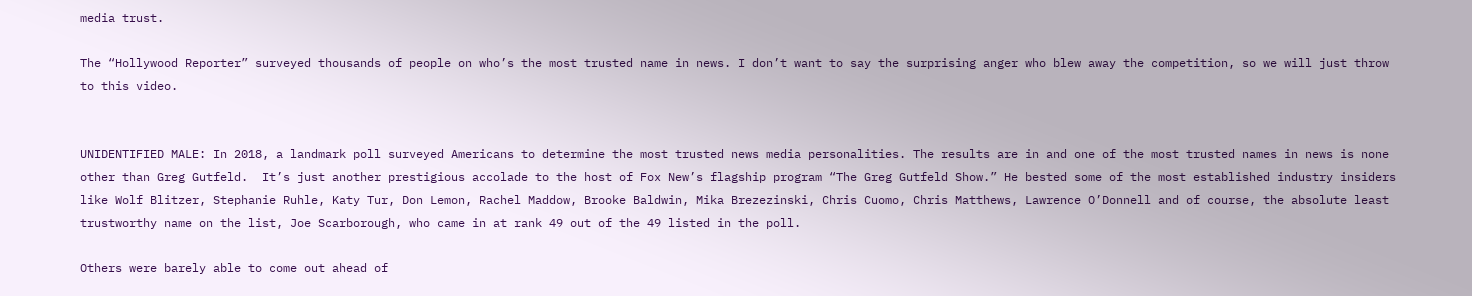media trust.

The “Hollywood Reporter” surveyed thousands of people on who’s the most trusted name in news. I don’t want to say the surprising anger who blew away the competition, so we will just throw to this video.


UNIDENTIFIED MALE: In 2018, a landmark poll surveyed Americans to determine the most trusted news media personalities. The results are in and one of the most trusted names in news is none other than Greg Gutfeld.  It’s just another prestigious accolade to the host of Fox New’s flagship program “The Greg Gutfeld Show.” He bested some of the most established industry insiders like Wolf Blitzer, Stephanie Ruhle, Katy Tur, Don Lemon, Rachel Maddow, Brooke Baldwin, Mika Brezezinski, Chris Cuomo, Chris Matthews, Lawrence O’Donnell and of course, the absolute least trustworthy name on the list, Joe Scarborough, who came in at rank 49 out of the 49 listed in the poll.

Others were barely able to come out ahead of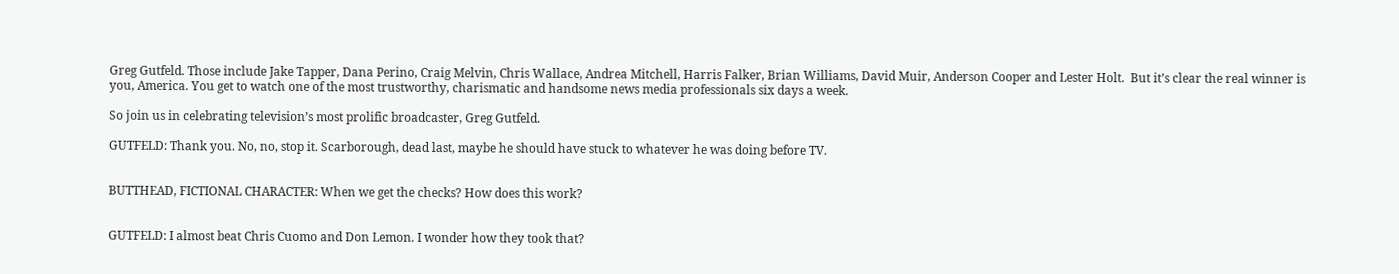Greg Gutfeld. Those include Jake Tapper, Dana Perino, Craig Melvin, Chris Wallace, Andrea Mitchell, Harris Falker, Brian Williams, David Muir, Anderson Cooper and Lester Holt.  But it’s clear the real winner is you, America. You get to watch one of the most trustworthy, charismatic and handsome news media professionals six days a week.

So join us in celebrating television’s most prolific broadcaster, Greg Gutfeld.

GUTFELD: Thank you. No, no, stop it. Scarborough, dead last, maybe he should have stuck to whatever he was doing before TV.


BUTTHEAD, FICTIONAL CHARACTER: When we get the checks? How does this work?


GUTFELD: I almost beat Chris Cuomo and Don Lemon. I wonder how they took that?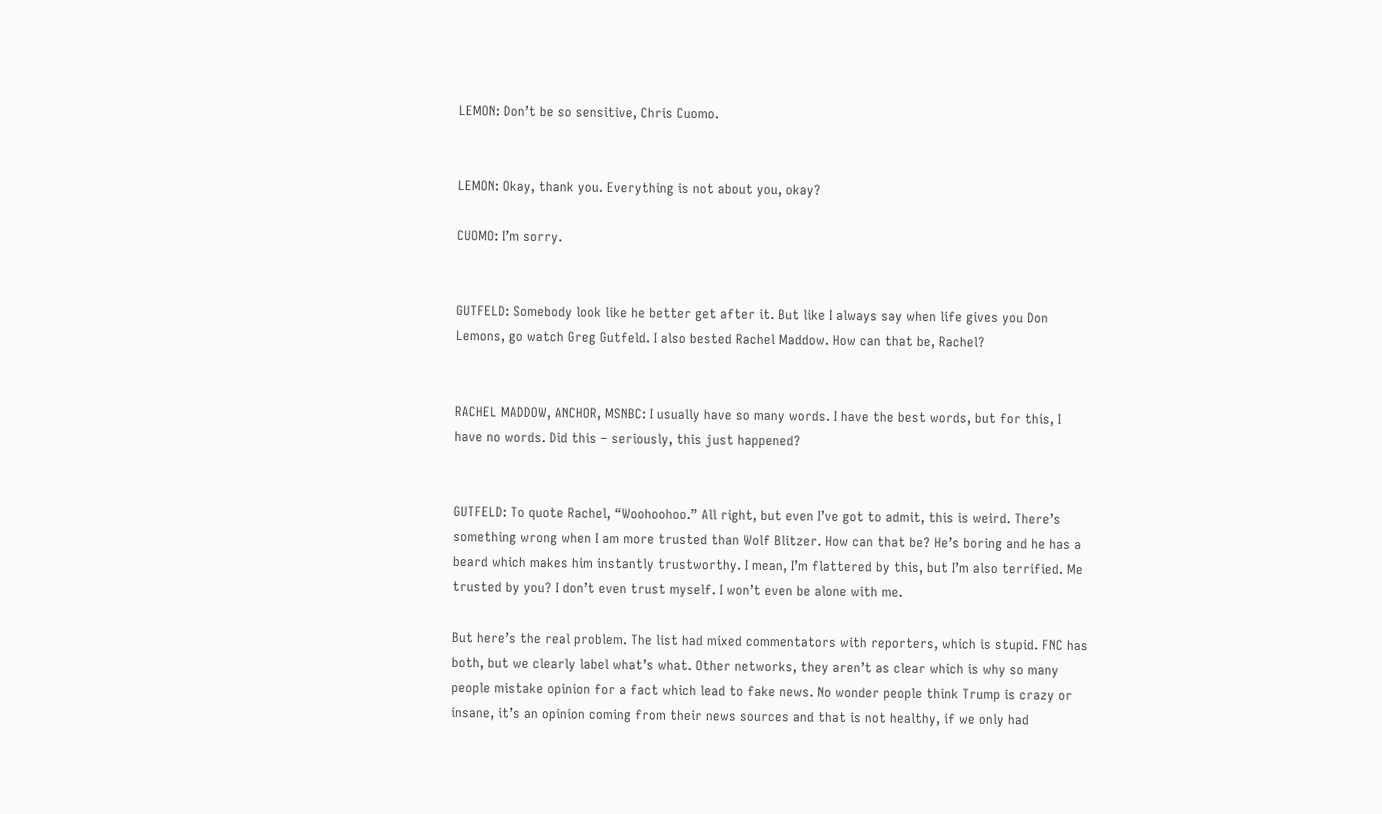LEMON: Don’t be so sensitive, Chris Cuomo.


LEMON: Okay, thank you. Everything is not about you, okay?

CUOMO: I’m sorry.


GUTFELD: Somebody look like he better get after it. But like I always say when life gives you Don Lemons, go watch Greg Gutfeld. I also bested Rachel Maddow. How can that be, Rachel?


RACHEL MADDOW, ANCHOR, MSNBC: I usually have so many words. I have the best words, but for this, I have no words. Did this – seriously, this just happened?


GUTFELD: To quote Rachel, “Woohoohoo.” All right, but even I’ve got to admit, this is weird. There’s something wrong when I am more trusted than Wolf Blitzer. How can that be? He’s boring and he has a beard which makes him instantly trustworthy. I mean, I’m flattered by this, but I’m also terrified. Me trusted by you? I don’t even trust myself. I won’t even be alone with me.

But here’s the real problem. The list had mixed commentators with reporters, which is stupid. FNC has both, but we clearly label what’s what. Other networks, they aren’t as clear which is why so many people mistake opinion for a fact which lead to fake news. No wonder people think Trump is crazy or insane, it’s an opinion coming from their news sources and that is not healthy, if we only had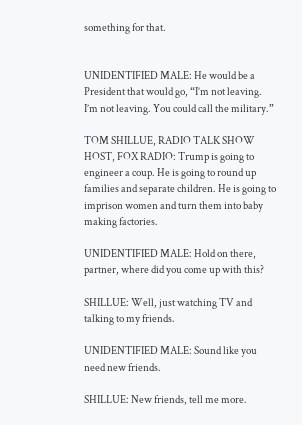something for that.


UNIDENTIFIED MALE: He would be a President that would go, “I’m not leaving. I’m not leaving. You could call the military.”

TOM SHILLUE, RADIO TALK SHOW HOST, FOX RADIO: Trump is going to engineer a coup. He is going to round up families and separate children. He is going to imprison women and turn them into baby making factories.

UNIDENTIFIED MALE: Hold on there, partner, where did you come up with this?

SHILLUE: Well, just watching TV and talking to my friends.

UNIDENTIFIED MALE: Sound like you need new friends.

SHILLUE: New friends, tell me more.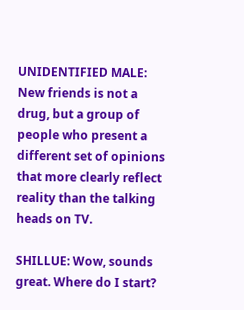UNIDENTIFIED MALE: New friends is not a drug, but a group of people who present a different set of opinions that more clearly reflect reality than the talking heads on TV.

SHILLUE: Wow, sounds great. Where do I start?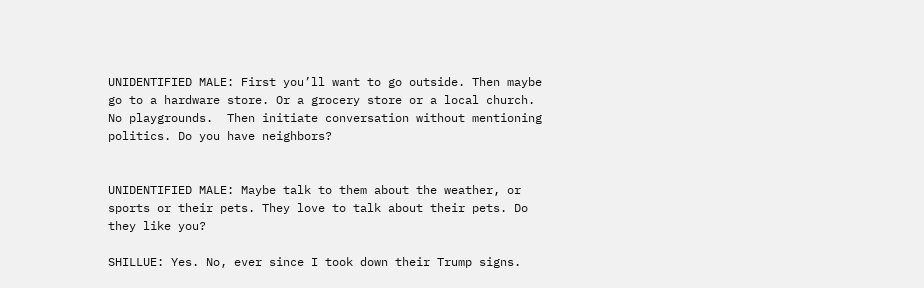UNIDENTIFIED MALE: First you’ll want to go outside. Then maybe go to a hardware store. Or a grocery store or a local church. No playgrounds.  Then initiate conversation without mentioning politics. Do you have neighbors?


UNIDENTIFIED MALE: Maybe talk to them about the weather, or sports or their pets. They love to talk about their pets. Do they like you?

SHILLUE: Yes. No, ever since I took down their Trump signs.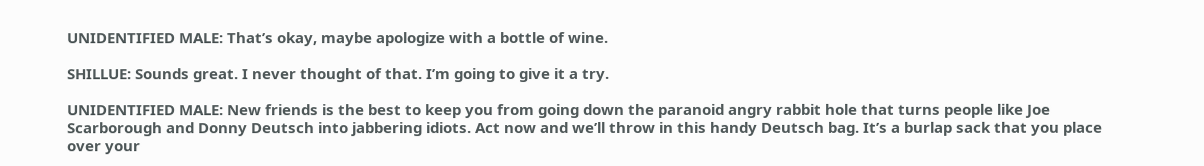UNIDENTIFIED MALE: That’s okay, maybe apologize with a bottle of wine.

SHILLUE: Sounds great. I never thought of that. I’m going to give it a try.

UNIDENTIFIED MALE: New friends is the best to keep you from going down the paranoid angry rabbit hole that turns people like Joe Scarborough and Donny Deutsch into jabbering idiots. Act now and we’ll throw in this handy Deutsch bag. It’s a burlap sack that you place over your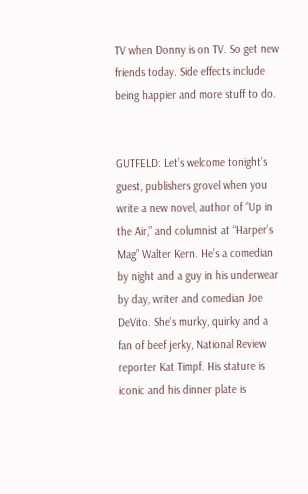TV when Donny is on TV. So get new friends today. Side effects include being happier and more stuff to do.


GUTFELD: Let’s welcome tonight’s guest, publishers grovel when you write a new novel, author of “Up in the Air,” and columnist at “Harper’s Mag” Walter Kern. He’s a comedian by night and a guy in his underwear by day, writer and comedian Joe DeVito. She’s murky, quirky and a fan of beef jerky, National Review reporter Kat Timpf. His stature is iconic and his dinner plate is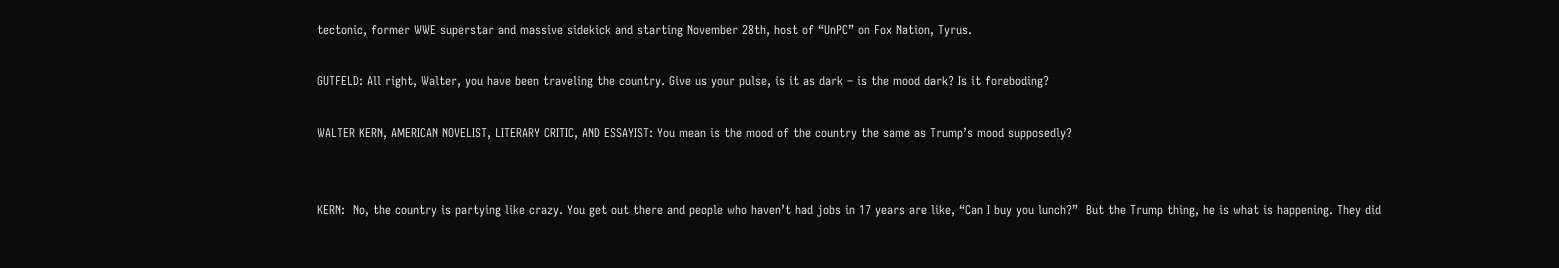tectonic, former WWE superstar and massive sidekick and starting November 28th, host of “UnPC” on Fox Nation, Tyrus.

GUTFELD: All right, Walter, you have been traveling the country. Give us your pulse, is it as dark – is the mood dark? Is it foreboding?

WALTER KERN, AMERICAN NOVELIST, LITERARY CRITIC, AND ESSAYIST: You mean is the mood of the country the same as Trump’s mood supposedly?


KERN:  No, the country is partying like crazy. You get out there and people who haven’t had jobs in 17 years are like, “Can I buy you lunch?”  But the Trump thing, he is what is happening. They did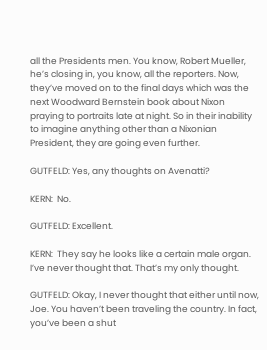all the Presidents men. You know, Robert Mueller, he’s closing in, you know, all the reporters. Now, they’ve moved on to the final days which was the next Woodward Bernstein book about Nixon praying to portraits late at night. So in their inability to imagine anything other than a Nixonian President, they are going even further.

GUTFELD: Yes, any thoughts on Avenatti?

KERN:  No.

GUTFELD: Excellent.

KERN:  They say he looks like a certain male organ. I’ve never thought that. That’s my only thought.

GUTFELD: Okay, I never thought that either until now, Joe. You haven’t been traveling the country. In fact, you’ve been a shut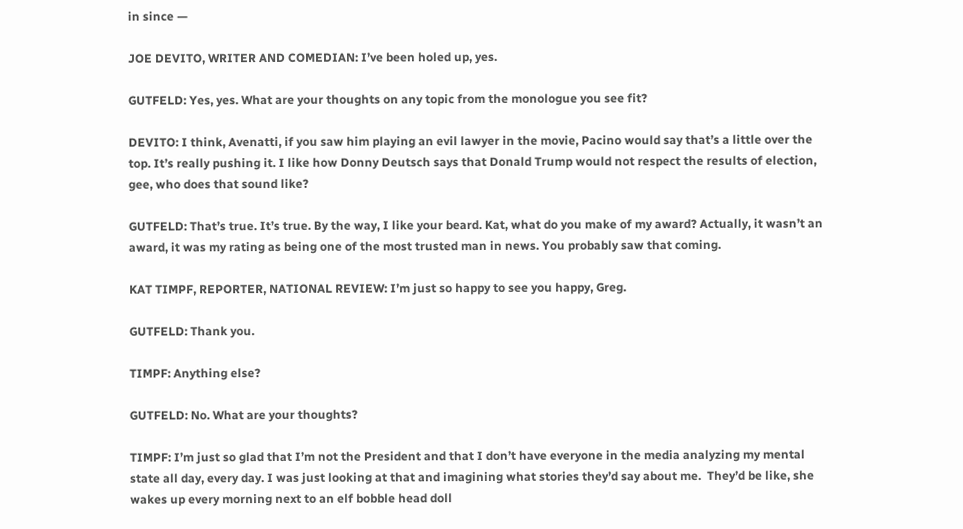in since —

JOE DEVITO, WRITER AND COMEDIAN: I’ve been holed up, yes.

GUTFELD: Yes, yes. What are your thoughts on any topic from the monologue you see fit?

DEVITO: I think, Avenatti, if you saw him playing an evil lawyer in the movie, Pacino would say that’s a little over the top. It’s really pushing it. I like how Donny Deutsch says that Donald Trump would not respect the results of election, gee, who does that sound like?

GUTFELD: That’s true. It’s true. By the way, I like your beard. Kat, what do you make of my award? Actually, it wasn’t an award, it was my rating as being one of the most trusted man in news. You probably saw that coming.

KAT TIMPF, REPORTER, NATIONAL REVIEW: I’m just so happy to see you happy, Greg.

GUTFELD: Thank you.

TIMPF: Anything else?

GUTFELD: No. What are your thoughts?

TIMPF: I’m just so glad that I’m not the President and that I don’t have everyone in the media analyzing my mental state all day, every day. I was just looking at that and imagining what stories they’d say about me.  They’d be like, she wakes up every morning next to an elf bobble head doll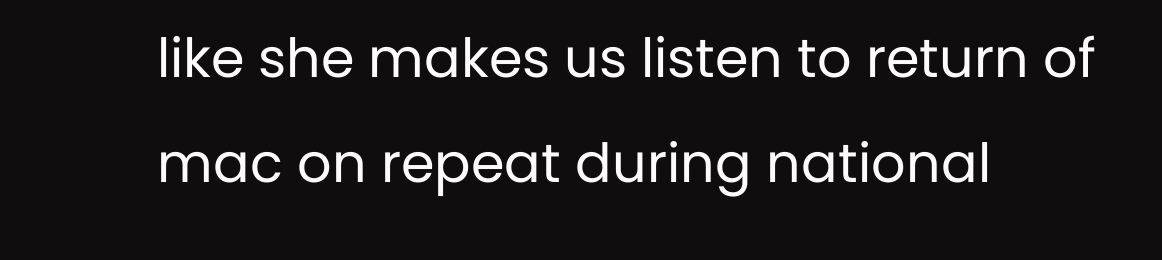like she makes us listen to return of mac on repeat during national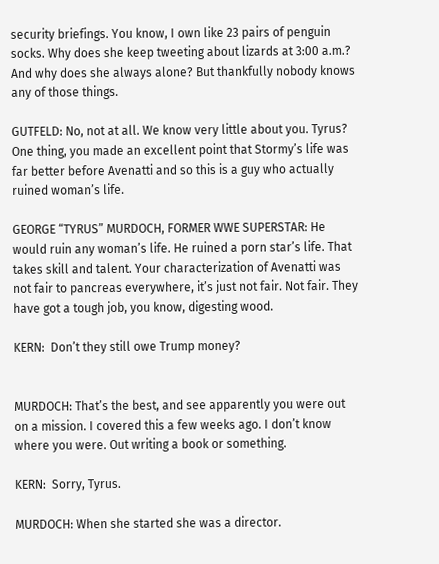security briefings. You know, I own like 23 pairs of penguin socks. Why does she keep tweeting about lizards at 3:00 a.m.? And why does she always alone? But thankfully nobody knows any of those things.

GUTFELD: No, not at all. We know very little about you. Tyrus? One thing, you made an excellent point that Stormy’s life was far better before Avenatti and so this is a guy who actually ruined woman’s life.

GEORGE “TYRUS” MURDOCH, FORMER WWE SUPERSTAR: He would ruin any woman’s life. He ruined a porn star’s life. That takes skill and talent. Your characterization of Avenatti was not fair to pancreas everywhere, it’s just not fair. Not fair. They have got a tough job, you know, digesting wood.

KERN:  Don’t they still owe Trump money?


MURDOCH: That’s the best, and see apparently you were out on a mission. I covered this a few weeks ago. I don’t know where you were. Out writing a book or something.

KERN:  Sorry, Tyrus.

MURDOCH: When she started she was a director.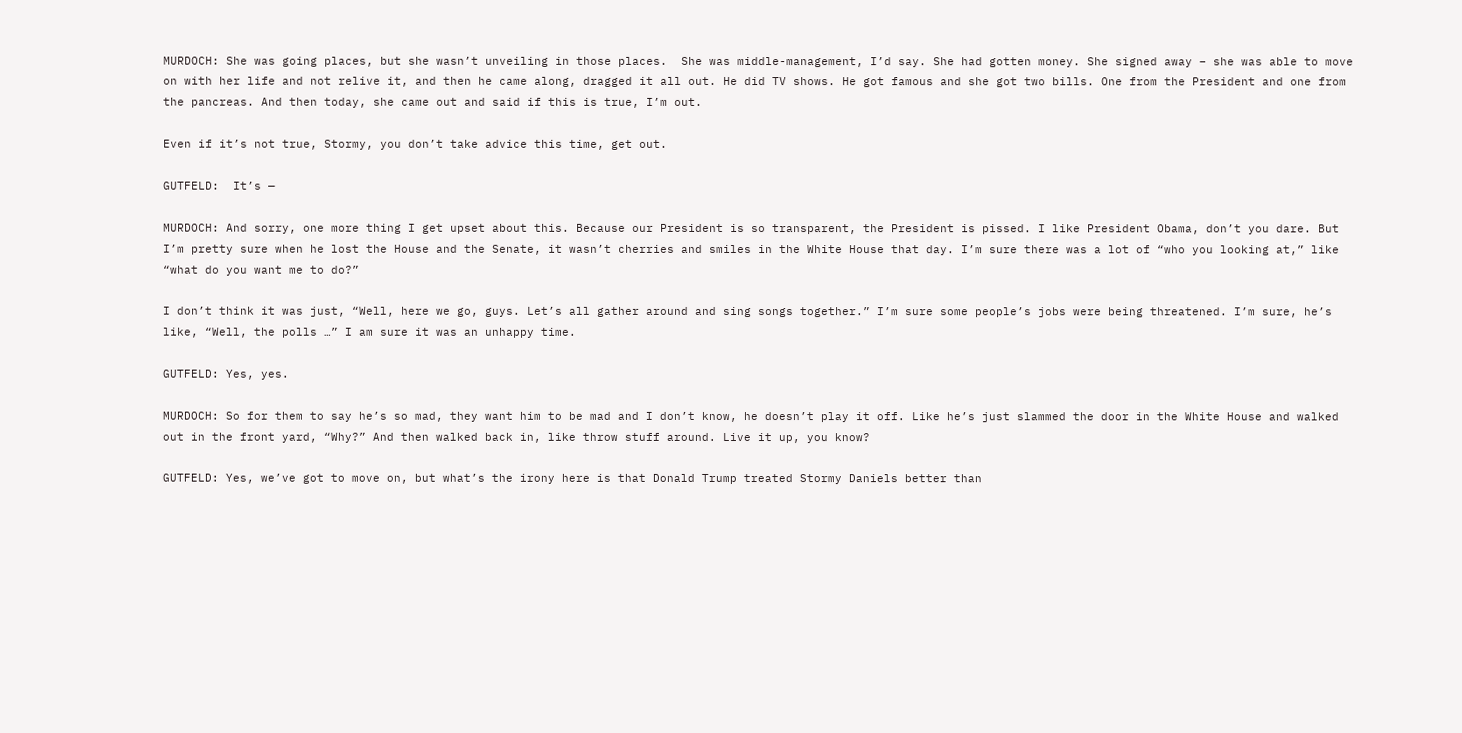MURDOCH: She was going places, but she wasn’t unveiling in those places.  She was middle-management, I’d say. She had gotten money. She signed away – she was able to move on with her life and not relive it, and then he came along, dragged it all out. He did TV shows. He got famous and she got two bills. One from the President and one from the pancreas. And then today, she came out and said if this is true, I’m out.

Even if it’s not true, Stormy, you don’t take advice this time, get out.

GUTFELD:  It’s —

MURDOCH: And sorry, one more thing I get upset about this. Because our President is so transparent, the President is pissed. I like President Obama, don’t you dare. But I’m pretty sure when he lost the House and the Senate, it wasn’t cherries and smiles in the White House that day. I’m sure there was a lot of “who you looking at,” like “what do you want me to do?”

I don’t think it was just, “Well, here we go, guys. Let’s all gather around and sing songs together.” I’m sure some people’s jobs were being threatened. I’m sure, he’s like, “Well, the polls …” I am sure it was an unhappy time.

GUTFELD: Yes, yes.

MURDOCH: So for them to say he’s so mad, they want him to be mad and I don’t know, he doesn’t play it off. Like he’s just slammed the door in the White House and walked out in the front yard, “Why?” And then walked back in, like throw stuff around. Live it up, you know?

GUTFELD: Yes, we’ve got to move on, but what’s the irony here is that Donald Trump treated Stormy Daniels better than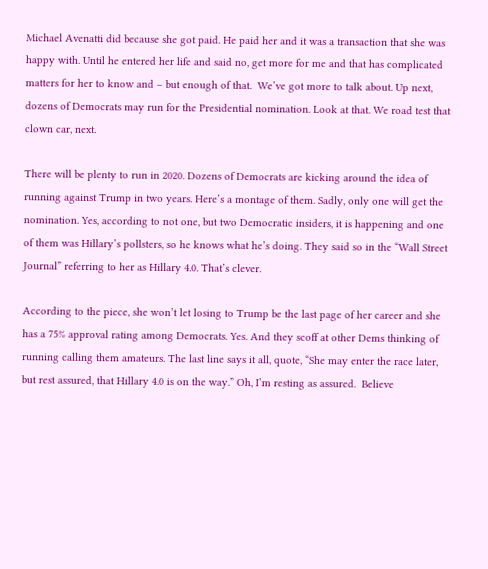Michael Avenatti did because she got paid. He paid her and it was a transaction that she was happy with. Until he entered her life and said no, get more for me and that has complicated matters for her to know and – but enough of that.  We’ve got more to talk about. Up next, dozens of Democrats may run for the Presidential nomination. Look at that. We road test that clown car, next.

There will be plenty to run in 2020. Dozens of Democrats are kicking around the idea of running against Trump in two years. Here’s a montage of them. Sadly, only one will get the nomination. Yes, according to not one, but two Democratic insiders, it is happening and one of them was Hillary’s pollsters, so he knows what he’s doing. They said so in the “Wall Street Journal” referring to her as Hillary 4.0. That’s clever.

According to the piece, she won’t let losing to Trump be the last page of her career and she has a 75% approval rating among Democrats. Yes. And they scoff at other Dems thinking of running calling them amateurs. The last line says it all, quote, “She may enter the race later, but rest assured, that Hillary 4.0 is on the way.” Oh, I’m resting as assured.  Believe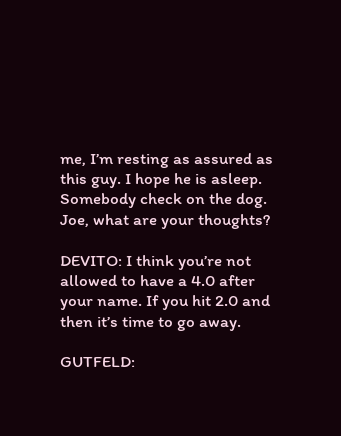me, I’m resting as assured as this guy. I hope he is asleep.  Somebody check on the dog. Joe, what are your thoughts?

DEVITO: I think you’re not allowed to have a 4.0 after your name. If you hit 2.0 and then it’s time to go away.

GUTFELD: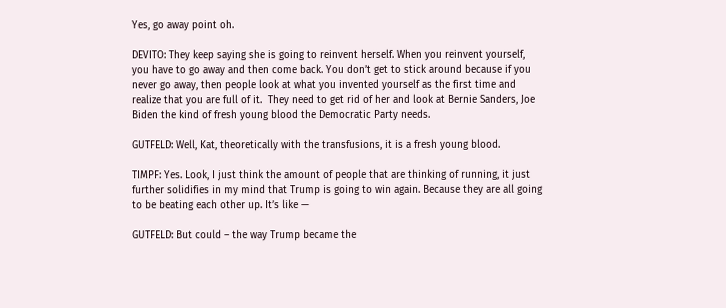Yes, go away point oh.

DEVITO: They keep saying she is going to reinvent herself. When you reinvent yourself, you have to go away and then come back. You don’t get to stick around because if you never go away, then people look at what you invented yourself as the first time and realize that you are full of it.  They need to get rid of her and look at Bernie Sanders, Joe Biden the kind of fresh young blood the Democratic Party needs.

GUTFELD: Well, Kat, theoretically with the transfusions, it is a fresh young blood.

TIMPF: Yes. Look, I just think the amount of people that are thinking of running, it just further solidifies in my mind that Trump is going to win again. Because they are all going to be beating each other up. It’s like —

GUTFELD: But could – the way Trump became the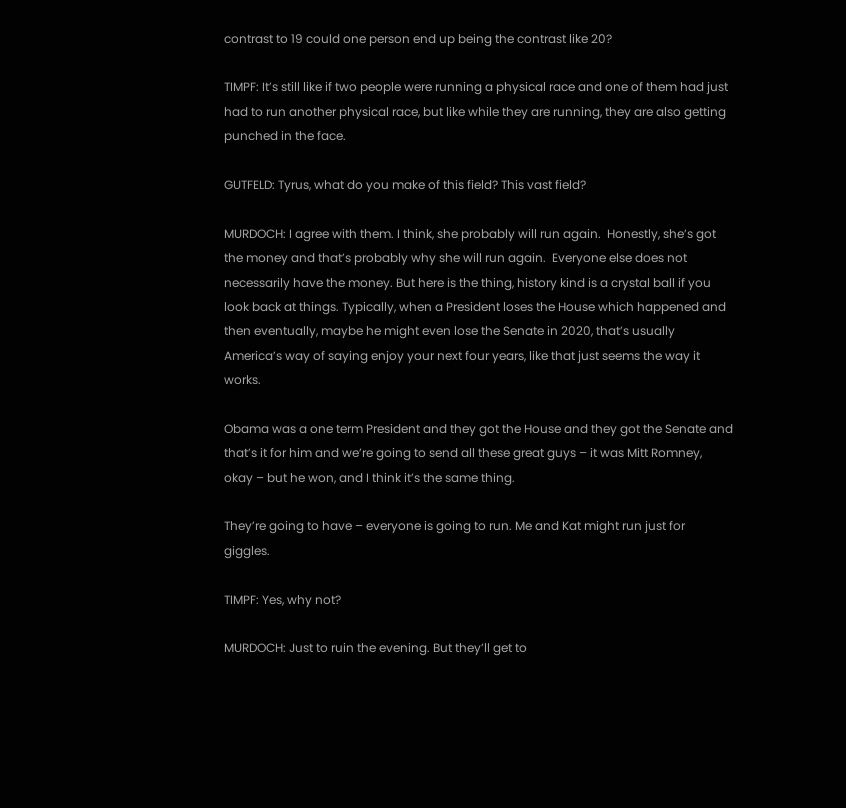contrast to 19 could one person end up being the contrast like 20?

TIMPF: It’s still like if two people were running a physical race and one of them had just had to run another physical race, but like while they are running, they are also getting punched in the face.

GUTFELD: Tyrus, what do you make of this field? This vast field?

MURDOCH: I agree with them. I think, she probably will run again.  Honestly, she’s got the money and that’s probably why she will run again.  Everyone else does not necessarily have the money. But here is the thing, history kind is a crystal ball if you look back at things. Typically, when a President loses the House which happened and then eventually, maybe he might even lose the Senate in 2020, that’s usually America’s way of saying enjoy your next four years, like that just seems the way it works.

Obama was a one term President and they got the House and they got the Senate and that’s it for him and we’re going to send all these great guys – it was Mitt Romney, okay – but he won, and I think it’s the same thing.

They’re going to have – everyone is going to run. Me and Kat might run just for giggles.

TIMPF: Yes, why not?

MURDOCH: Just to ruin the evening. But they’ll get to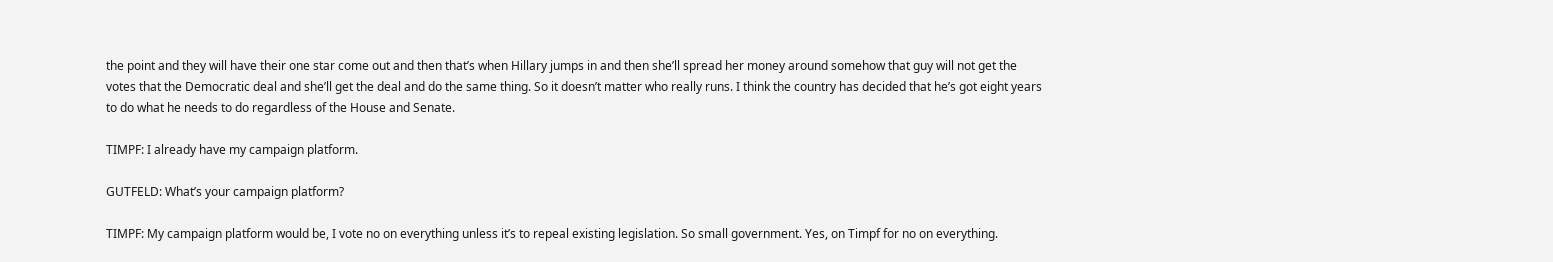the point and they will have their one star come out and then that’s when Hillary jumps in and then she’ll spread her money around somehow that guy will not get the votes that the Democratic deal and she’ll get the deal and do the same thing. So it doesn’t matter who really runs. I think the country has decided that he’s got eight years to do what he needs to do regardless of the House and Senate.

TIMPF: I already have my campaign platform.

GUTFELD: What’s your campaign platform?

TIMPF: My campaign platform would be, I vote no on everything unless it’s to repeal existing legislation. So small government. Yes, on Timpf for no on everything.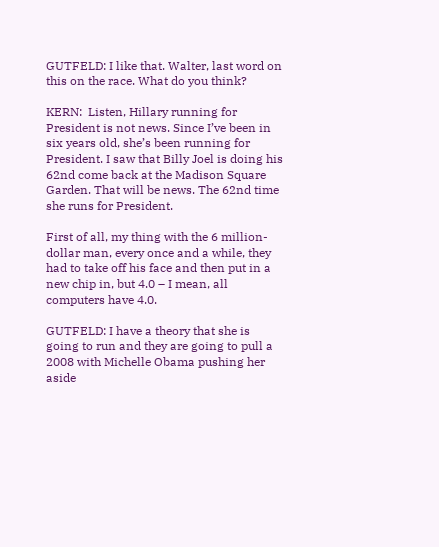GUTFELD: I like that. Walter, last word on this on the race. What do you think?

KERN:  Listen, Hillary running for President is not news. Since I’ve been in six years old, she’s been running for President. I saw that Billy Joel is doing his 62nd come back at the Madison Square Garden. That will be news. The 62nd time she runs for President.

First of all, my thing with the 6 million-dollar man, every once and a while, they had to take off his face and then put in a new chip in, but 4.0 – I mean, all computers have 4.0.

GUTFELD: I have a theory that she is going to run and they are going to pull a 2008 with Michelle Obama pushing her aside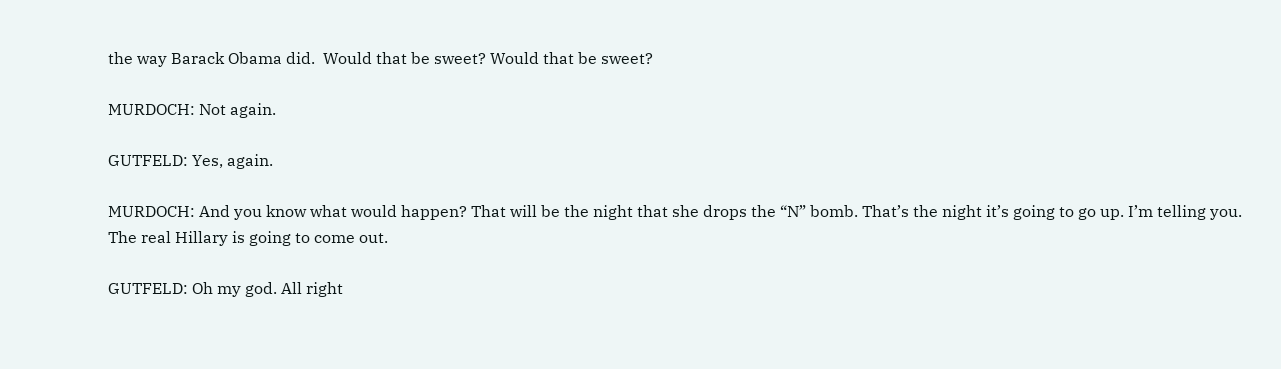the way Barack Obama did.  Would that be sweet? Would that be sweet?

MURDOCH: Not again.

GUTFELD: Yes, again.

MURDOCH: And you know what would happen? That will be the night that she drops the “N” bomb. That’s the night it’s going to go up. I’m telling you. The real Hillary is going to come out.

GUTFELD: Oh my god. All right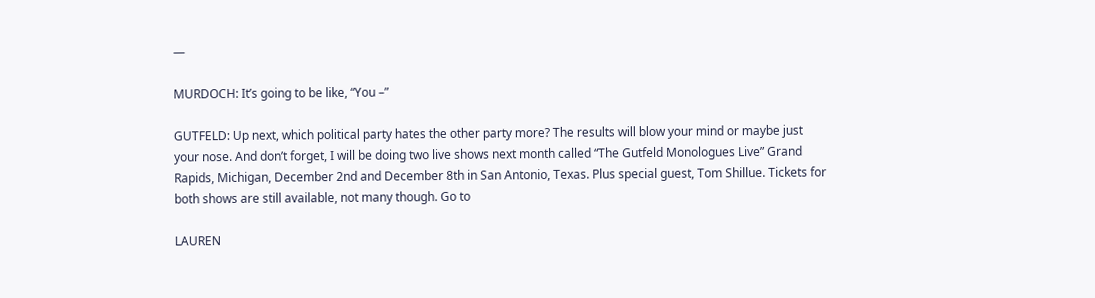—

MURDOCH: It’s going to be like, “You –”

GUTFELD: Up next, which political party hates the other party more? The results will blow your mind or maybe just your nose. And don’t forget, I will be doing two live shows next month called “The Gutfeld Monologues Live” Grand Rapids, Michigan, December 2nd and December 8th in San Antonio, Texas. Plus special guest, Tom Shillue. Tickets for both shows are still available, not many though. Go to

LAUREN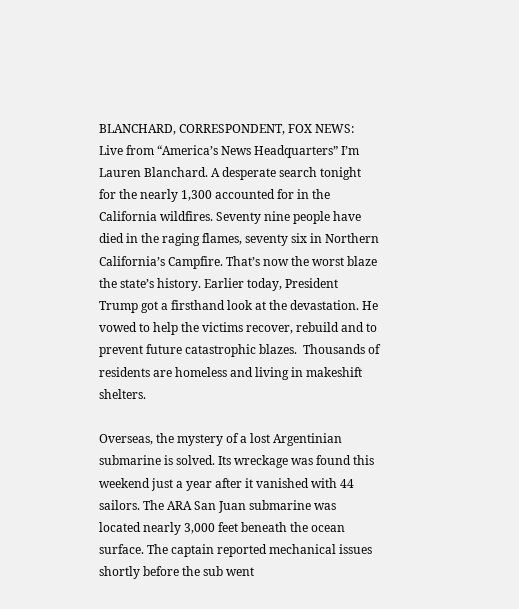BLANCHARD, CORRESPONDENT, FOX NEWS:  Live from “America’s News Headquarters” I’m Lauren Blanchard. A desperate search tonight for the nearly 1,300 accounted for in the California wildfires. Seventy nine people have died in the raging flames, seventy six in Northern California’s Campfire. That’s now the worst blaze the state’s history. Earlier today, President Trump got a firsthand look at the devastation. He vowed to help the victims recover, rebuild and to prevent future catastrophic blazes.  Thousands of residents are homeless and living in makeshift shelters.

Overseas, the mystery of a lost Argentinian submarine is solved. Its wreckage was found this weekend just a year after it vanished with 44 sailors. The ARA San Juan submarine was located nearly 3,000 feet beneath the ocean surface. The captain reported mechanical issues shortly before the sub went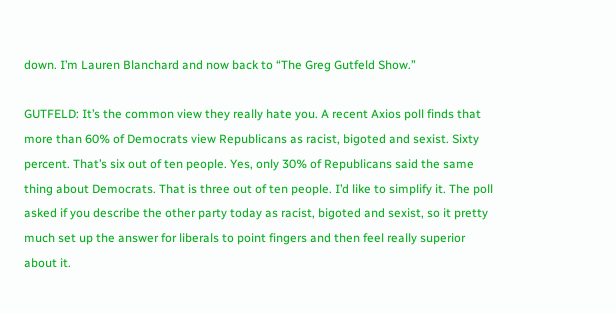down. I’m Lauren Blanchard and now back to “The Greg Gutfeld Show.”

GUTFELD: It’s the common view they really hate you. A recent Axios poll finds that more than 60% of Democrats view Republicans as racist, bigoted and sexist. Sixty percent. That’s six out of ten people. Yes, only 30% of Republicans said the same thing about Democrats. That is three out of ten people. I’d like to simplify it. The poll asked if you describe the other party today as racist, bigoted and sexist, so it pretty much set up the answer for liberals to point fingers and then feel really superior about it.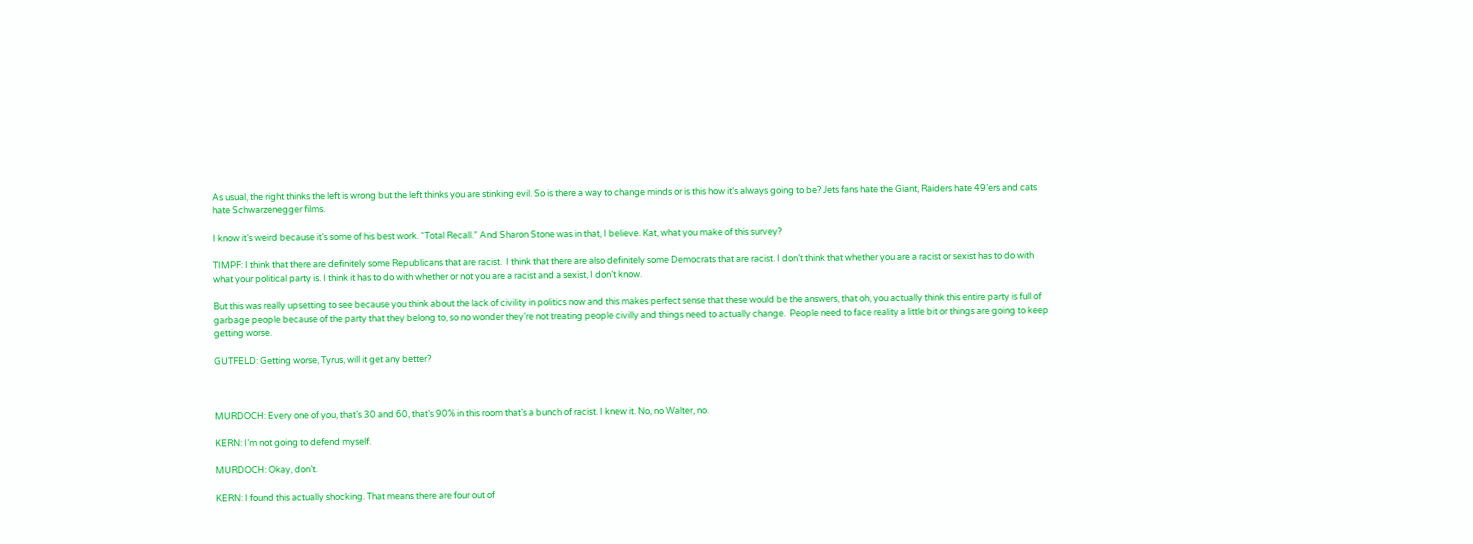As usual, the right thinks the left is wrong but the left thinks you are stinking evil. So is there a way to change minds or is this how it’s always going to be? Jets fans hate the Giant, Raiders hate 49’ers and cats hate Schwarzenegger films.

I know it’s weird because it’s some of his best work. “Total Recall.” And Sharon Stone was in that, I believe. Kat, what you make of this survey?

TIMPF: I think that there are definitely some Republicans that are racist.  I think that there are also definitely some Democrats that are racist. I don’t think that whether you are a racist or sexist has to do with what your political party is. I think it has to do with whether or not you are a racist and a sexist, I don’t know.

But this was really upsetting to see because you think about the lack of civility in politics now and this makes perfect sense that these would be the answers, that oh, you actually think this entire party is full of garbage people because of the party that they belong to, so no wonder they’re not treating people civilly and things need to actually change.  People need to face reality a little bit or things are going to keep getting worse.

GUTFELD: Getting worse, Tyrus, will it get any better?



MURDOCH: Every one of you, that’s 30 and 60, that’s 90% in this room that’s a bunch of racist. I knew it. No, no Walter, no.

KERN: I’m not going to defend myself.

MURDOCH: Okay, don’t.

KERN: I found this actually shocking. That means there are four out of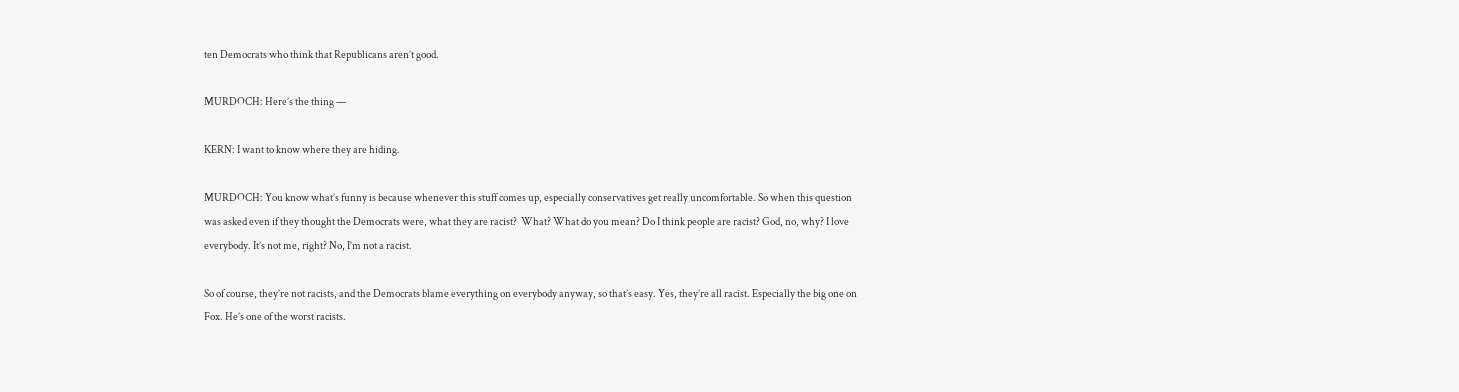ten Democrats who think that Republicans aren’t good.

MURDOCH: Here’s the thing —

KERN: I want to know where they are hiding.

MURDOCH: You know what’s funny is because whenever this stuff comes up, especially conservatives get really uncomfortable. So when this question was asked even if they thought the Democrats were, what they are racist?  What? What do you mean? Do I think people are racist? God, no, why? I love everybody. It’s not me, right? No, I’m not a racist.

So of course, they’re not racists, and the Democrats blame everything on everybody anyway, so that’s easy. Yes, they’re all racist. Especially the big one on Fox. He’s one of the worst racists.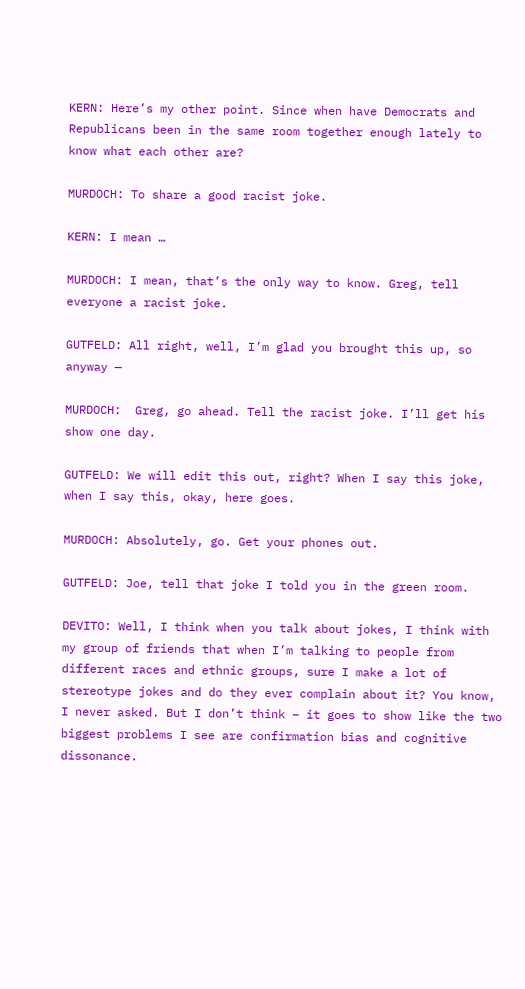KERN: Here’s my other point. Since when have Democrats and Republicans been in the same room together enough lately to know what each other are?

MURDOCH: To share a good racist joke.

KERN: I mean …

MURDOCH: I mean, that’s the only way to know. Greg, tell everyone a racist joke.

GUTFELD: All right, well, I’m glad you brought this up, so anyway —

MURDOCH:  Greg, go ahead. Tell the racist joke. I’ll get his show one day.

GUTFELD: We will edit this out, right? When I say this joke, when I say this, okay, here goes.

MURDOCH: Absolutely, go. Get your phones out.

GUTFELD: Joe, tell that joke I told you in the green room.

DEVITO: Well, I think when you talk about jokes, I think with my group of friends that when I’m talking to people from different races and ethnic groups, sure I make a lot of stereotype jokes and do they ever complain about it? You know, I never asked. But I don’t think – it goes to show like the two biggest problems I see are confirmation bias and cognitive dissonance.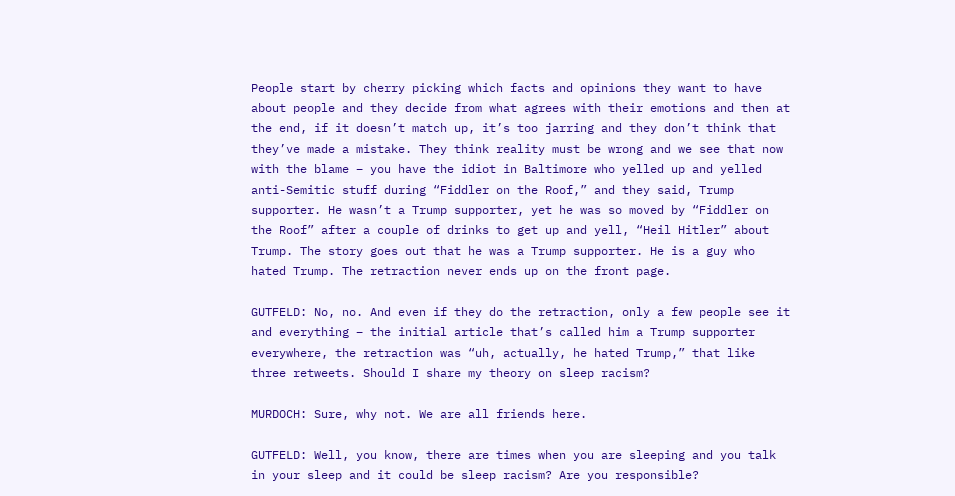People start by cherry picking which facts and opinions they want to have about people and they decide from what agrees with their emotions and then at the end, if it doesn’t match up, it’s too jarring and they don’t think that they’ve made a mistake. They think reality must be wrong and we see that now with the blame – you have the idiot in Baltimore who yelled up and yelled anti-Semitic stuff during “Fiddler on the Roof,” and they said, Trump supporter. He wasn’t a Trump supporter, yet he was so moved by “Fiddler on the Roof” after a couple of drinks to get up and yell, “Heil Hitler” about Trump. The story goes out that he was a Trump supporter. He is a guy who hated Trump. The retraction never ends up on the front page.

GUTFELD: No, no. And even if they do the retraction, only a few people see it and everything – the initial article that’s called him a Trump supporter everywhere, the retraction was “uh, actually, he hated Trump,” that like three retweets. Should I share my theory on sleep racism?

MURDOCH: Sure, why not. We are all friends here.

GUTFELD: Well, you know, there are times when you are sleeping and you talk in your sleep and it could be sleep racism? Are you responsible?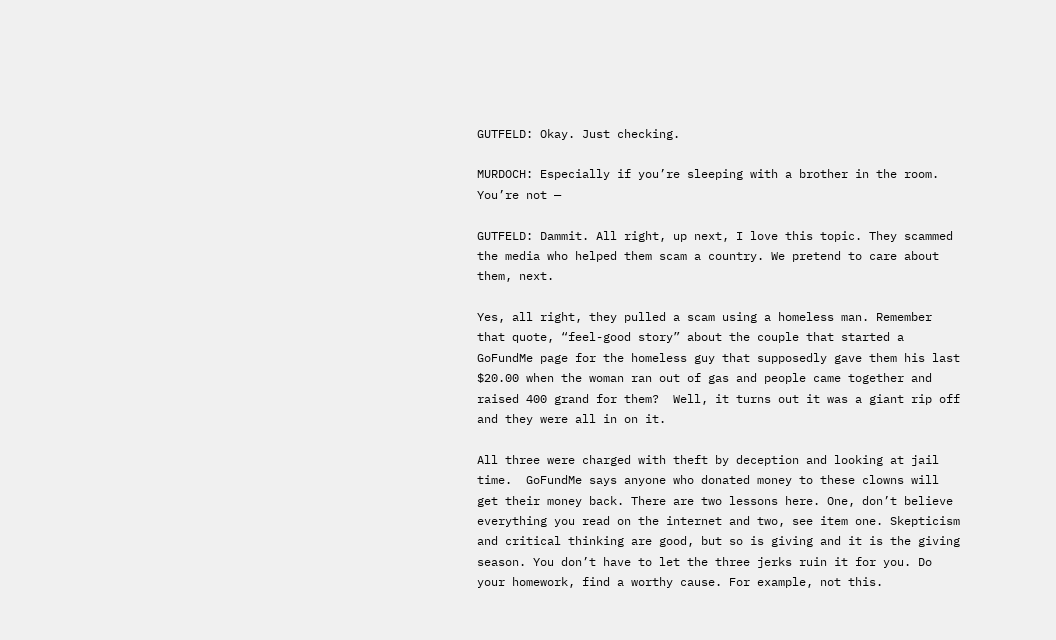GUTFELD: Okay. Just checking.

MURDOCH: Especially if you’re sleeping with a brother in the room. You’re not —

GUTFELD: Dammit. All right, up next, I love this topic. They scammed the media who helped them scam a country. We pretend to care about them, next.

Yes, all right, they pulled a scam using a homeless man. Remember that quote, “feel-good story” about the couple that started a GoFundMe page for the homeless guy that supposedly gave them his last $20.00 when the woman ran out of gas and people came together and raised 400 grand for them?  Well, it turns out it was a giant rip off and they were all in on it.

All three were charged with theft by deception and looking at jail time.  GoFundMe says anyone who donated money to these clowns will get their money back. There are two lessons here. One, don’t believe everything you read on the internet and two, see item one. Skepticism and critical thinking are good, but so is giving and it is the giving season. You don’t have to let the three jerks ruin it for you. Do your homework, find a worthy cause. For example, not this.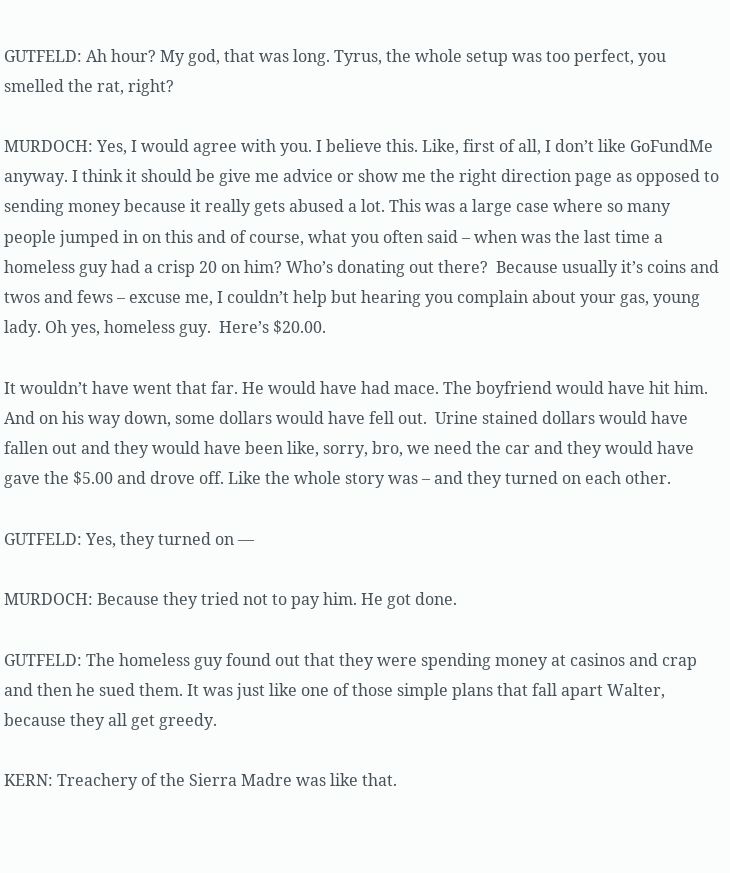GUTFELD: Ah hour? My god, that was long. Tyrus, the whole setup was too perfect, you smelled the rat, right?

MURDOCH: Yes, I would agree with you. I believe this. Like, first of all, I don’t like GoFundMe anyway. I think it should be give me advice or show me the right direction page as opposed to sending money because it really gets abused a lot. This was a large case where so many people jumped in on this and of course, what you often said – when was the last time a homeless guy had a crisp 20 on him? Who’s donating out there?  Because usually it’s coins and twos and fews – excuse me, I couldn’t help but hearing you complain about your gas, young lady. Oh yes, homeless guy.  Here’s $20.00.

It wouldn’t have went that far. He would have had mace. The boyfriend would have hit him. And on his way down, some dollars would have fell out.  Urine stained dollars would have fallen out and they would have been like, sorry, bro, we need the car and they would have gave the $5.00 and drove off. Like the whole story was – and they turned on each other.

GUTFELD: Yes, they turned on —

MURDOCH: Because they tried not to pay him. He got done.

GUTFELD: The homeless guy found out that they were spending money at casinos and crap and then he sued them. It was just like one of those simple plans that fall apart Walter, because they all get greedy.

KERN: Treachery of the Sierra Madre was like that.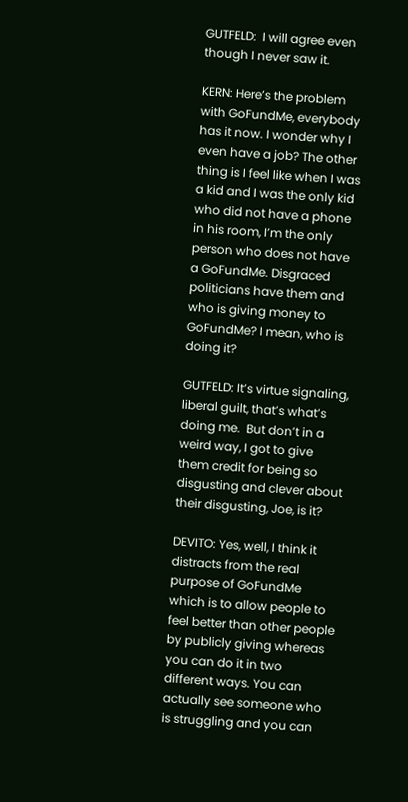GUTFELD:  I will agree even though I never saw it.

KERN: Here’s the problem with GoFundMe, everybody has it now. I wonder why I even have a job? The other thing is I feel like when I was a kid and I was the only kid who did not have a phone in his room, I’m the only person who does not have a GoFundMe. Disgraced politicians have them and who is giving money to GoFundMe? I mean, who is doing it?

GUTFELD: It’s virtue signaling, liberal guilt, that’s what’s doing me.  But don’t in a weird way, I got to give them credit for being so disgusting and clever about their disgusting, Joe, is it?

DEVITO: Yes, well, I think it distracts from the real purpose of GoFundMe which is to allow people to feel better than other people by publicly giving whereas you can do it in two different ways. You can actually see someone who is struggling and you can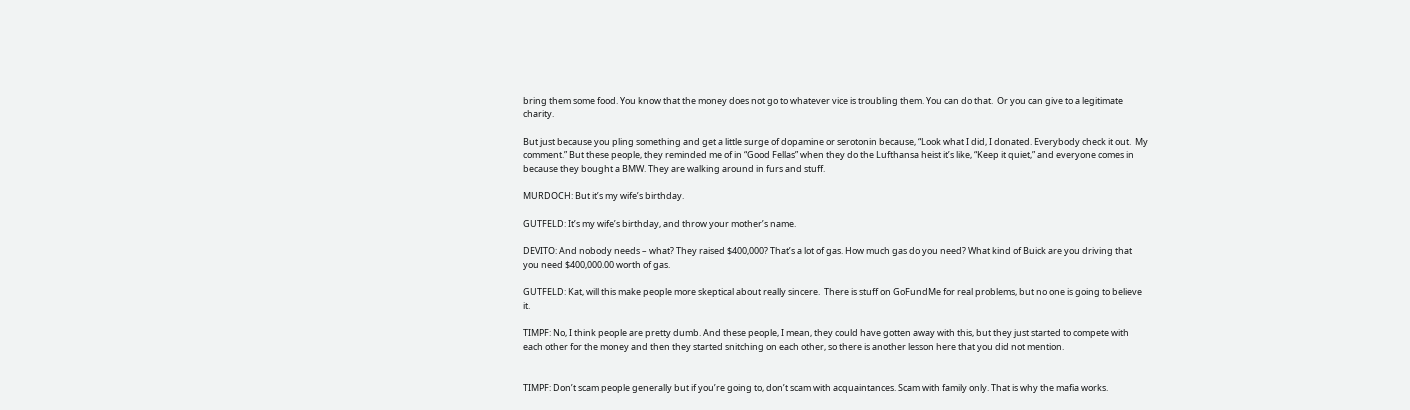bring them some food. You know that the money does not go to whatever vice is troubling them. You can do that.  Or you can give to a legitimate charity.

But just because you pling something and get a little surge of dopamine or serotonin because, “Look what I did, I donated. Everybody check it out.  My comment.” But these people, they reminded me of in “Good Fellas” when they do the Lufthansa heist it’s like, “Keep it quiet,” and everyone comes in because they bought a BMW. They are walking around in furs and stuff.

MURDOCH: But it’s my wife’s birthday.

GUTFELD: It’s my wife’s birthday, and throw your mother’s name.

DEVITO: And nobody needs – what? They raised $400,000? That’s a lot of gas. How much gas do you need? What kind of Buick are you driving that you need $400,000.00 worth of gas.

GUTFELD: Kat, will this make people more skeptical about really sincere.  There is stuff on GoFundMe for real problems, but no one is going to believe it.

TIMPF: No, I think people are pretty dumb. And these people, I mean, they could have gotten away with this, but they just started to compete with each other for the money and then they started snitching on each other, so there is another lesson here that you did not mention.


TIMPF: Don’t scam people generally but if you’re going to, don’t scam with acquaintances. Scam with family only. That is why the mafia works.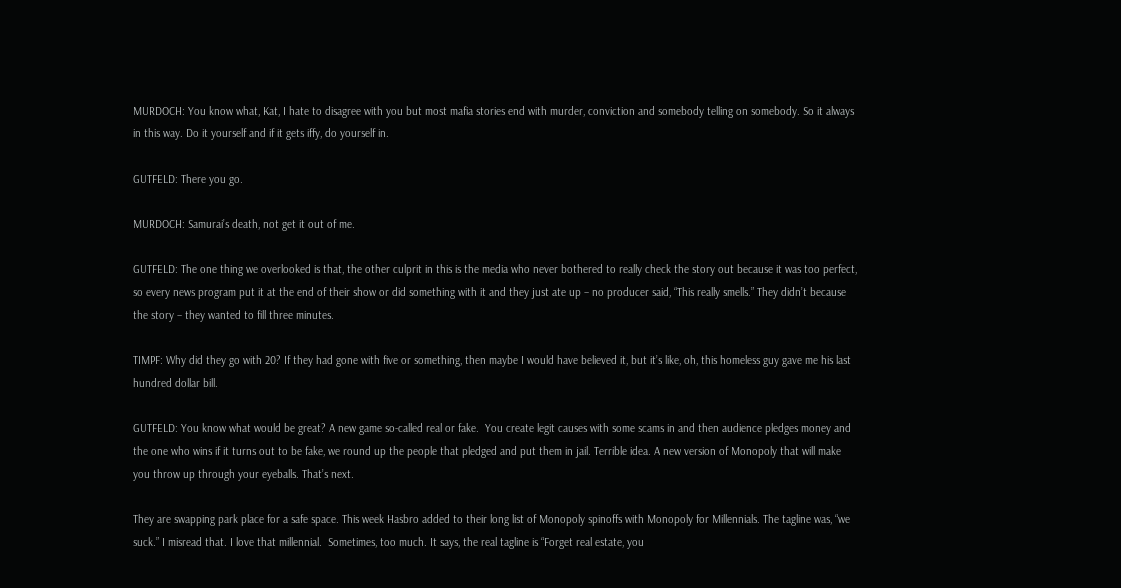MURDOCH: You know what, Kat, I hate to disagree with you but most mafia stories end with murder, conviction and somebody telling on somebody. So it always in this way. Do it yourself and if it gets iffy, do yourself in.

GUTFELD: There you go.

MURDOCH: Samurai’s death, not get it out of me.

GUTFELD: The one thing we overlooked is that, the other culprit in this is the media who never bothered to really check the story out because it was too perfect, so every news program put it at the end of their show or did something with it and they just ate up – no producer said, “This really smells.” They didn’t because the story – they wanted to fill three minutes.

TIMPF: Why did they go with 20? If they had gone with five or something, then maybe I would have believed it, but it’s like, oh, this homeless guy gave me his last hundred dollar bill.

GUTFELD: You know what would be great? A new game so-called real or fake.  You create legit causes with some scams in and then audience pledges money and the one who wins if it turns out to be fake, we round up the people that pledged and put them in jail. Terrible idea. A new version of Monopoly that will make you throw up through your eyeballs. That’s next.

They are swapping park place for a safe space. This week Hasbro added to their long list of Monopoly spinoffs with Monopoly for Millennials. The tagline was, “we suck.” I misread that. I love that millennial.  Sometimes, too much. It says, the real tagline is “Forget real estate, you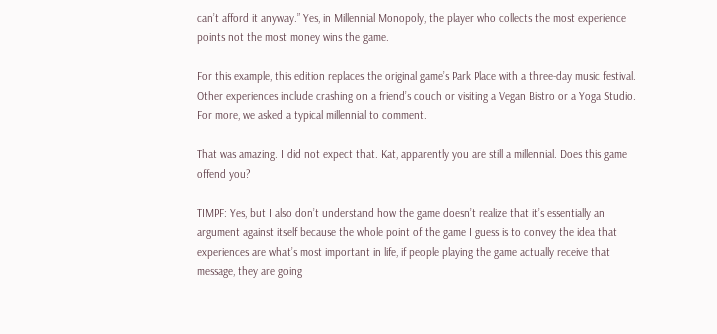can’t afford it anyway.” Yes, in Millennial Monopoly, the player who collects the most experience points not the most money wins the game.

For this example, this edition replaces the original game’s Park Place with a three-day music festival. Other experiences include crashing on a friend’s couch or visiting a Vegan Bistro or a Yoga Studio. For more, we asked a typical millennial to comment.

That was amazing. I did not expect that. Kat, apparently you are still a millennial. Does this game offend you?

TIMPF: Yes, but I also don’t understand how the game doesn’t realize that it’s essentially an argument against itself because the whole point of the game I guess is to convey the idea that experiences are what’s most important in life, if people playing the game actually receive that message, they are going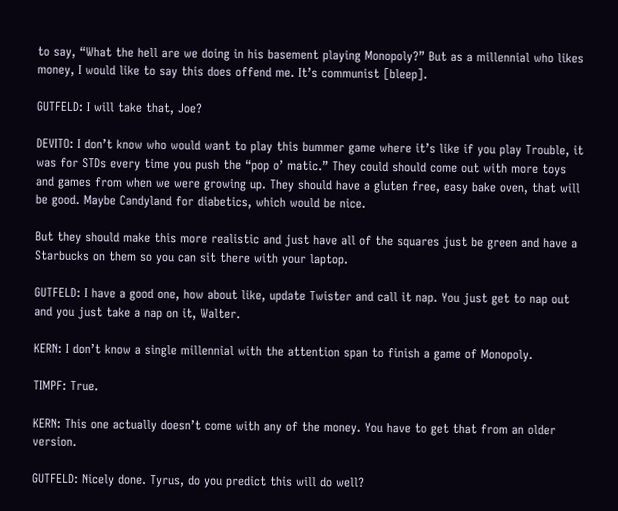to say, “What the hell are we doing in his basement playing Monopoly?” But as a millennial who likes money, I would like to say this does offend me. It’s communist [bleep].

GUTFELD: I will take that, Joe?

DEVITO: I don’t know who would want to play this bummer game where it’s like if you play Trouble, it was for STDs every time you push the “pop o’ matic.” They could should come out with more toys and games from when we were growing up. They should have a gluten free, easy bake oven, that will be good. Maybe Candyland for diabetics, which would be nice.

But they should make this more realistic and just have all of the squares just be green and have a Starbucks on them so you can sit there with your laptop.

GUTFELD: I have a good one, how about like, update Twister and call it nap. You just get to nap out and you just take a nap on it, Walter.

KERN: I don’t know a single millennial with the attention span to finish a game of Monopoly.

TIMPF: True.

KERN: This one actually doesn’t come with any of the money. You have to get that from an older version.

GUTFELD: Nicely done. Tyrus, do you predict this will do well?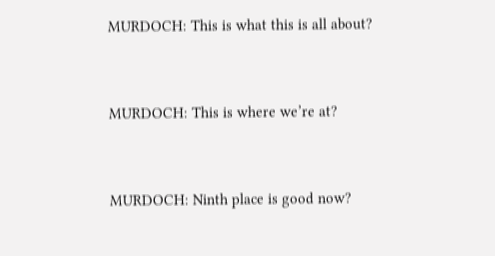MURDOCH: This is what this is all about?


MURDOCH: This is where we’re at?


MURDOCH: Ninth place is good now?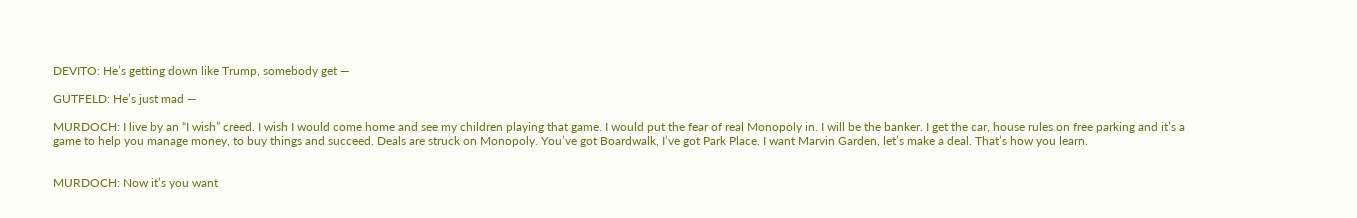DEVITO: He’s getting down like Trump, somebody get —

GUTFELD: He’s just mad —

MURDOCH: I live by an “I wish” creed. I wish I would come home and see my children playing that game. I would put the fear of real Monopoly in. I will be the banker. I get the car, house rules on free parking and it’s a game to help you manage money, to buy things and succeed. Deals are struck on Monopoly. You’ve got Boardwalk, I’ve got Park Place. I want Marvin Garden, let’s make a deal. That’s how you learn.


MURDOCH: Now it’s you want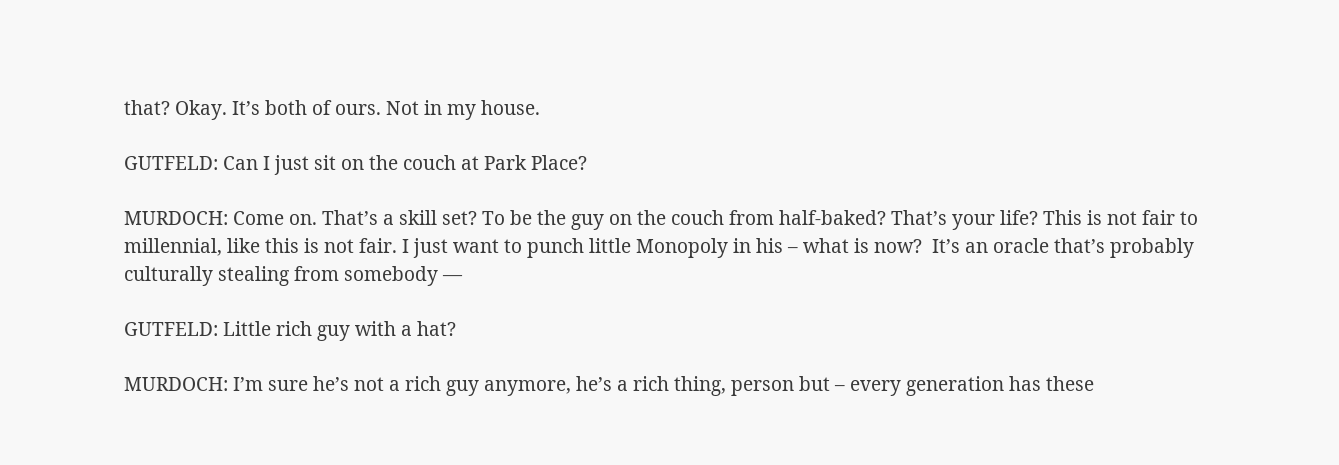that? Okay. It’s both of ours. Not in my house.

GUTFELD: Can I just sit on the couch at Park Place?

MURDOCH: Come on. That’s a skill set? To be the guy on the couch from half-baked? That’s your life? This is not fair to millennial, like this is not fair. I just want to punch little Monopoly in his – what is now?  It’s an oracle that’s probably culturally stealing from somebody —

GUTFELD: Little rich guy with a hat?

MURDOCH: I’m sure he’s not a rich guy anymore, he’s a rich thing, person but – every generation has these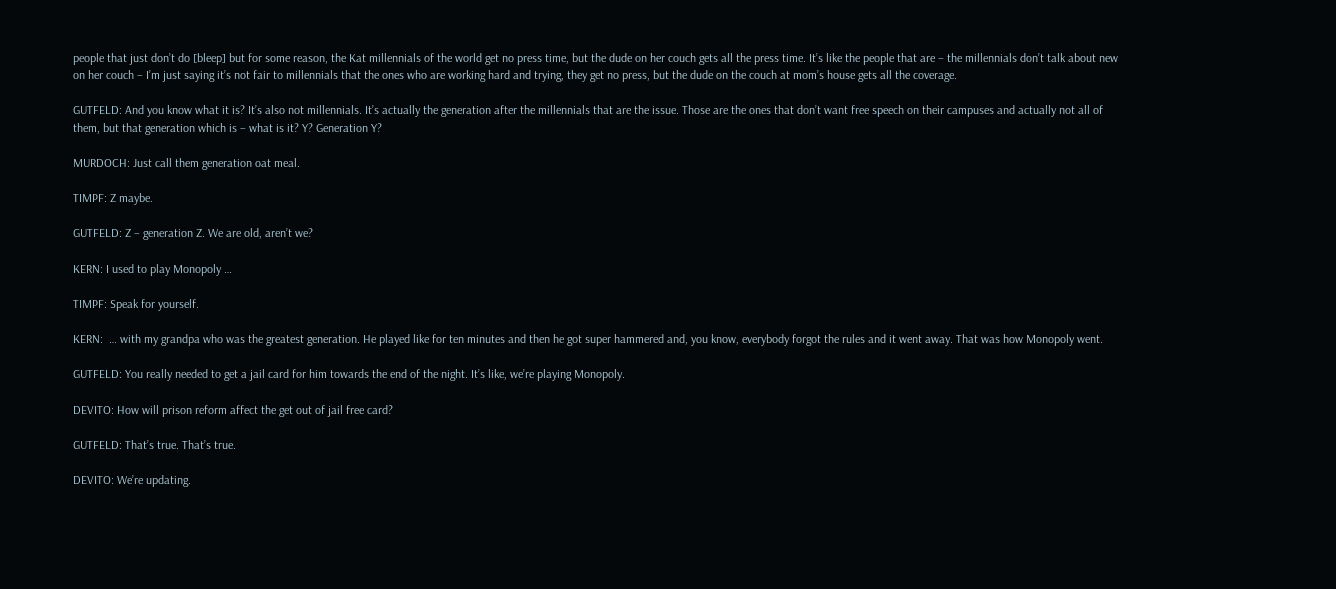people that just don’t do [bleep] but for some reason, the Kat millennials of the world get no press time, but the dude on her couch gets all the press time. It’s like the people that are – the millennials don’t talk about new on her couch – I’m just saying it’s not fair to millennials that the ones who are working hard and trying, they get no press, but the dude on the couch at mom’s house gets all the coverage.

GUTFELD: And you know what it is? It’s also not millennials. It’s actually the generation after the millennials that are the issue. Those are the ones that don’t want free speech on their campuses and actually not all of them, but that generation which is – what is it? Y? Generation Y?

MURDOCH: Just call them generation oat meal.

TIMPF: Z maybe.

GUTFELD: Z – generation Z. We are old, aren’t we?

KERN: I used to play Monopoly …

TIMPF: Speak for yourself.

KERN:  … with my grandpa who was the greatest generation. He played like for ten minutes and then he got super hammered and, you know, everybody forgot the rules and it went away. That was how Monopoly went.

GUTFELD: You really needed to get a jail card for him towards the end of the night. It’s like, we’re playing Monopoly.

DEVITO: How will prison reform affect the get out of jail free card?

GUTFELD: That’s true. That’s true.

DEVITO: We’re updating.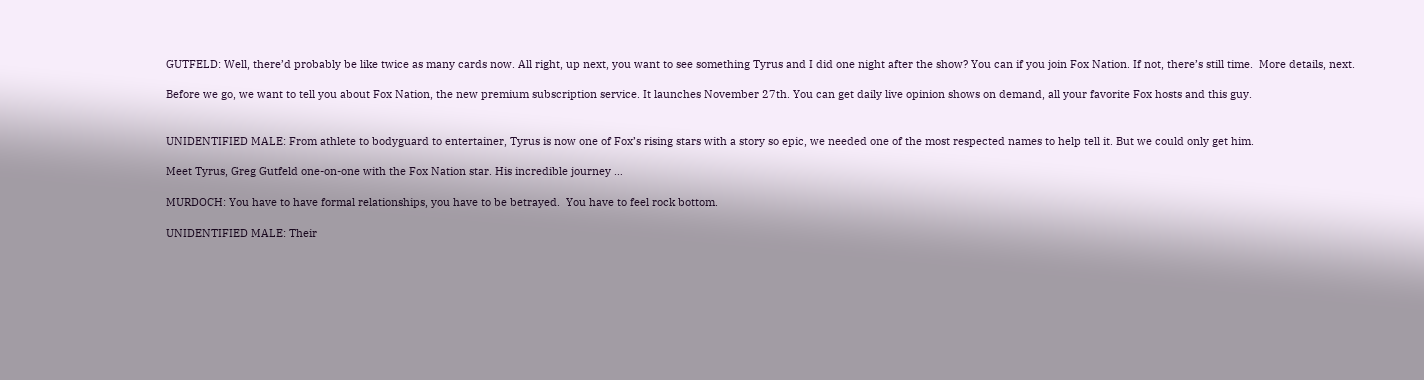GUTFELD: Well, there’d probably be like twice as many cards now. All right, up next, you want to see something Tyrus and I did one night after the show? You can if you join Fox Nation. If not, there’s still time.  More details, next.

Before we go, we want to tell you about Fox Nation, the new premium subscription service. It launches November 27th. You can get daily live opinion shows on demand, all your favorite Fox hosts and this guy.


UNIDENTIFIED MALE: From athlete to bodyguard to entertainer, Tyrus is now one of Fox’s rising stars with a story so epic, we needed one of the most respected names to help tell it. But we could only get him.

Meet Tyrus, Greg Gutfeld one-on-one with the Fox Nation star. His incredible journey …

MURDOCH: You have to have formal relationships, you have to be betrayed.  You have to feel rock bottom.

UNIDENTIFIED MALE: Their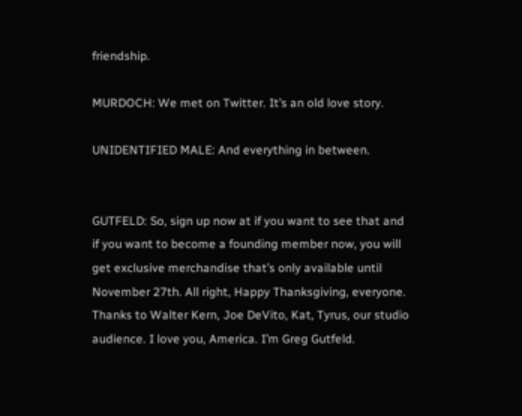friendship.

MURDOCH: We met on Twitter. It’s an old love story.

UNIDENTIFIED MALE: And everything in between.


GUTFELD: So, sign up now at if you want to see that and if you want to become a founding member now, you will get exclusive merchandise that’s only available until November 27th. All right, Happy Thanksgiving, everyone. Thanks to Walter Kern, Joe DeVito, Kat, Tyrus, our studio audience. I love you, America. I’m Greg Gutfeld.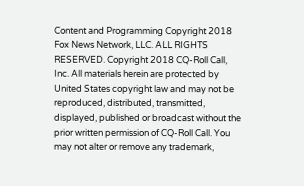Content and Programming Copyright 2018 Fox News Network, LLC. ALL RIGHTS RESERVED. Copyright 2018 CQ-Roll Call, Inc. All materials herein are protected by United States copyright law and may not be reproduced, distributed, transmitted, displayed, published or broadcast without the prior written permission of CQ-Roll Call. You may not alter or remove any trademark,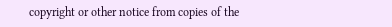copyright or other notice from copies of the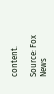content.

Source: Fox News